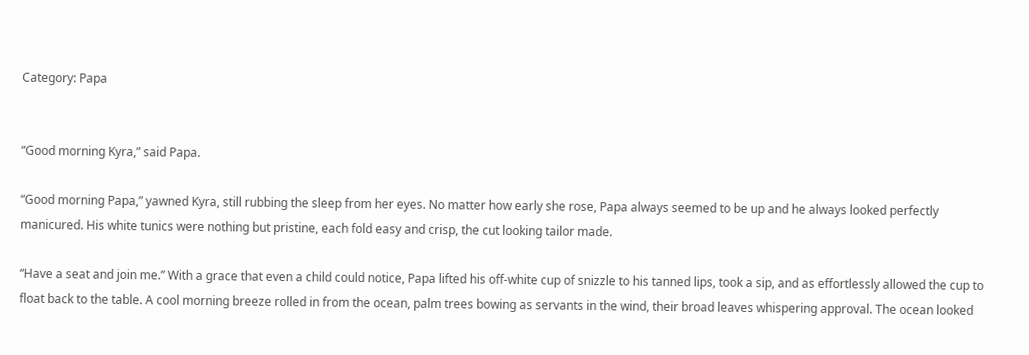Category: Papa


“Good morning Kyra,” said Papa.

“Good morning Papa,” yawned Kyra, still rubbing the sleep from her eyes. No matter how early she rose, Papa always seemed to be up and he always looked perfectly manicured. His white tunics were nothing but pristine, each fold easy and crisp, the cut looking tailor made.

“Have a seat and join me.” With a grace that even a child could notice, Papa lifted his off-white cup of snizzle to his tanned lips, took a sip, and as effortlessly allowed the cup to float back to the table. A cool morning breeze rolled in from the ocean, palm trees bowing as servants in the wind, their broad leaves whispering approval. The ocean looked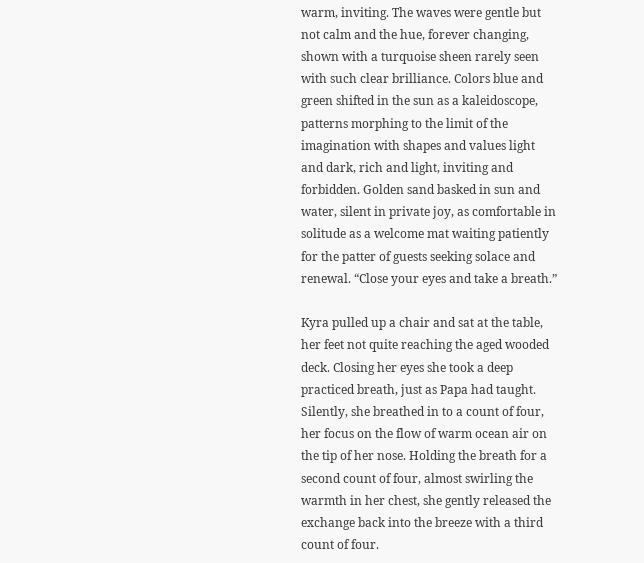warm, inviting. The waves were gentle but not calm and the hue, forever changing, shown with a turquoise sheen rarely seen with such clear brilliance. Colors blue and green shifted in the sun as a kaleidoscope, patterns morphing to the limit of the imagination with shapes and values light and dark, rich and light, inviting and forbidden. Golden sand basked in sun and water, silent in private joy, as comfortable in solitude as a welcome mat waiting patiently for the patter of guests seeking solace and renewal. “Close your eyes and take a breath.”

Kyra pulled up a chair and sat at the table, her feet not quite reaching the aged wooded deck. Closing her eyes she took a deep practiced breath, just as Papa had taught. Silently, she breathed in to a count of four, her focus on the flow of warm ocean air on the tip of her nose. Holding the breath for a second count of four, almost swirling the warmth in her chest, she gently released the exchange back into the breeze with a third count of four.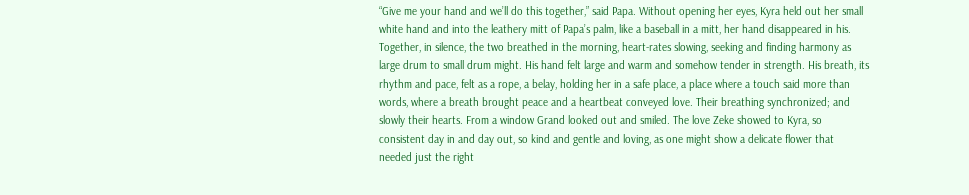“Give me your hand and we’ll do this together,” said Papa. Without opening her eyes, Kyra held out her small white hand and into the leathery mitt of Papa’s palm, like a baseball in a mitt, her hand disappeared in his. Together, in silence, the two breathed in the morning, heart-rates slowing, seeking and finding harmony as large drum to small drum might. His hand felt large and warm and somehow tender in strength. His breath, its rhythm and pace, felt as a rope, a belay, holding her in a safe place, a place where a touch said more than words, where a breath brought peace and a heartbeat conveyed love. Their breathing synchronized; and slowly their hearts. From a window Grand looked out and smiled. The love Zeke showed to Kyra, so consistent day in and day out, so kind and gentle and loving, as one might show a delicate flower that needed just the right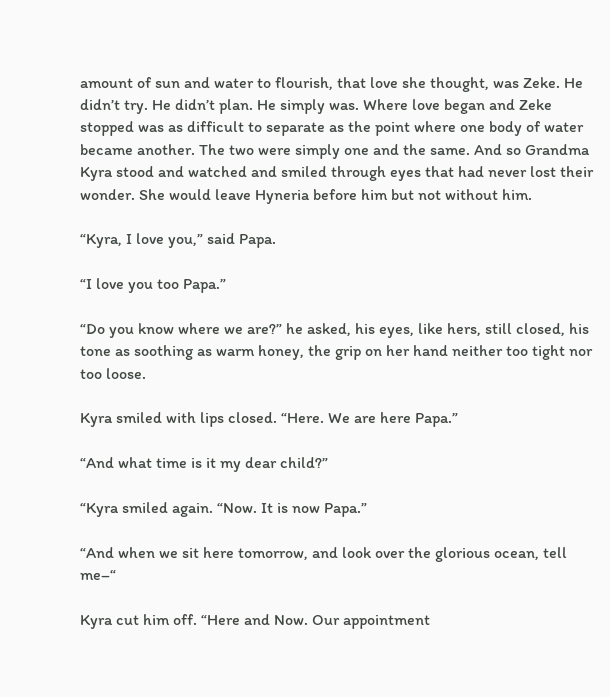amount of sun and water to flourish, that love she thought, was Zeke. He didn’t try. He didn’t plan. He simply was. Where love began and Zeke stopped was as difficult to separate as the point where one body of water became another. The two were simply one and the same. And so Grandma Kyra stood and watched and smiled through eyes that had never lost their wonder. She would leave Hyneria before him but not without him.

“Kyra, I love you,” said Papa.

“I love you too Papa.”

“Do you know where we are?” he asked, his eyes, like hers, still closed, his tone as soothing as warm honey, the grip on her hand neither too tight nor too loose.

Kyra smiled with lips closed. “Here. We are here Papa.”

“And what time is it my dear child?”

“Kyra smiled again. “Now. It is now Papa.”

“And when we sit here tomorrow, and look over the glorious ocean, tell me–“

Kyra cut him off. “Here and Now. Our appointment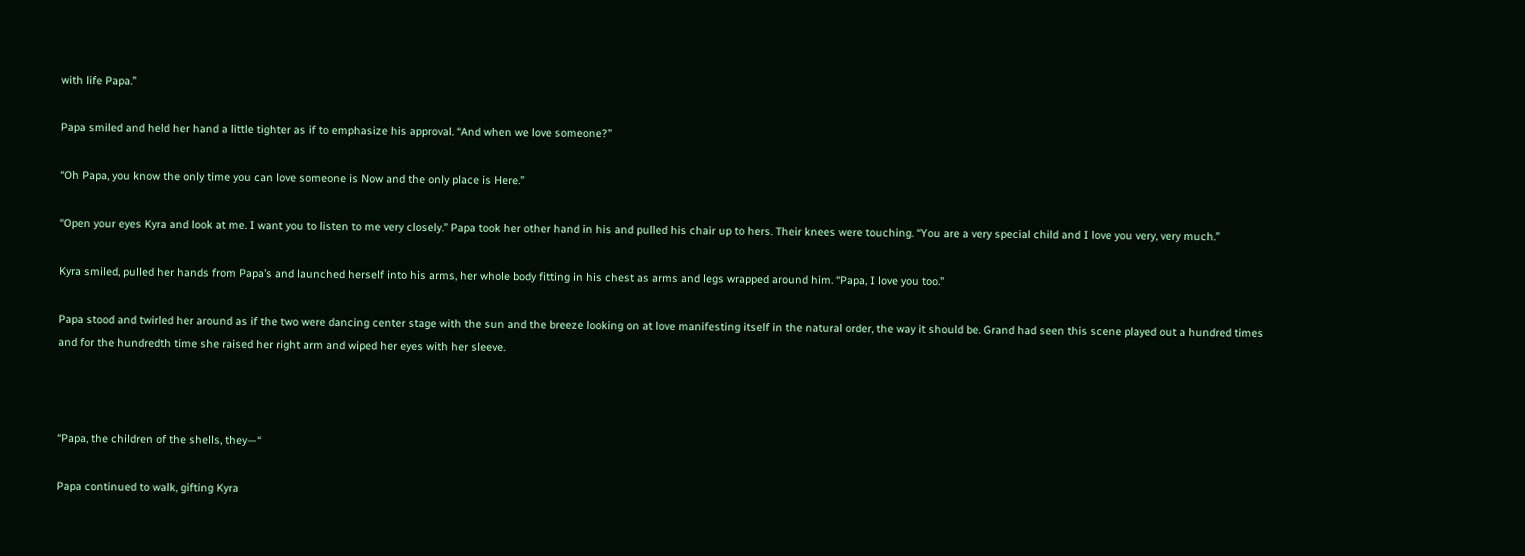with life Papa.”

Papa smiled and held her hand a little tighter as if to emphasize his approval. “And when we love someone?”

“Oh Papa, you know the only time you can love someone is Now and the only place is Here.”

“Open your eyes Kyra and look at me. I want you to listen to me very closely.” Papa took her other hand in his and pulled his chair up to hers. Their knees were touching. “You are a very special child and I love you very, very much.”

Kyra smiled, pulled her hands from Papa’s and launched herself into his arms, her whole body fitting in his chest as arms and legs wrapped around him. “Papa, I love you too.”

Papa stood and twirled her around as if the two were dancing center stage with the sun and the breeze looking on at love manifesting itself in the natural order, the way it should be. Grand had seen this scene played out a hundred times and for the hundredth time she raised her right arm and wiped her eyes with her sleeve.



“Papa, the children of the shells, they—“

Papa continued to walk, gifting Kyra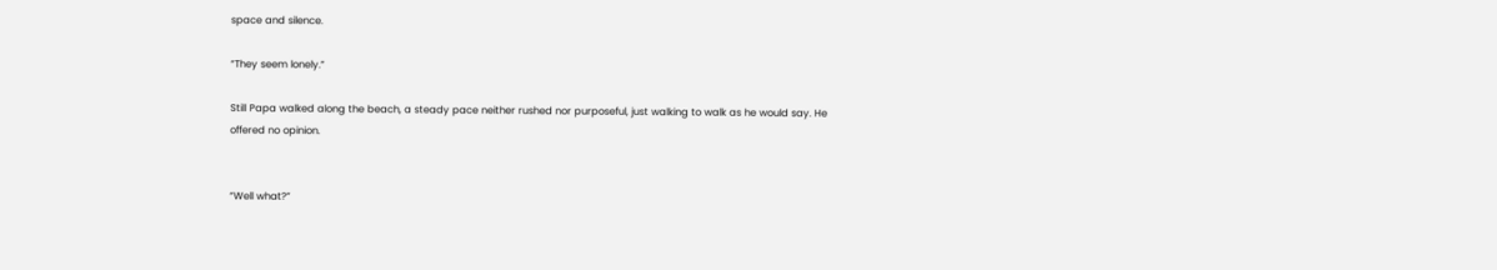space and silence.

“They seem lonely.”

Still Papa walked along the beach, a steady pace neither rushed nor purposeful, just walking to walk as he would say. He offered no opinion.


“Well what?”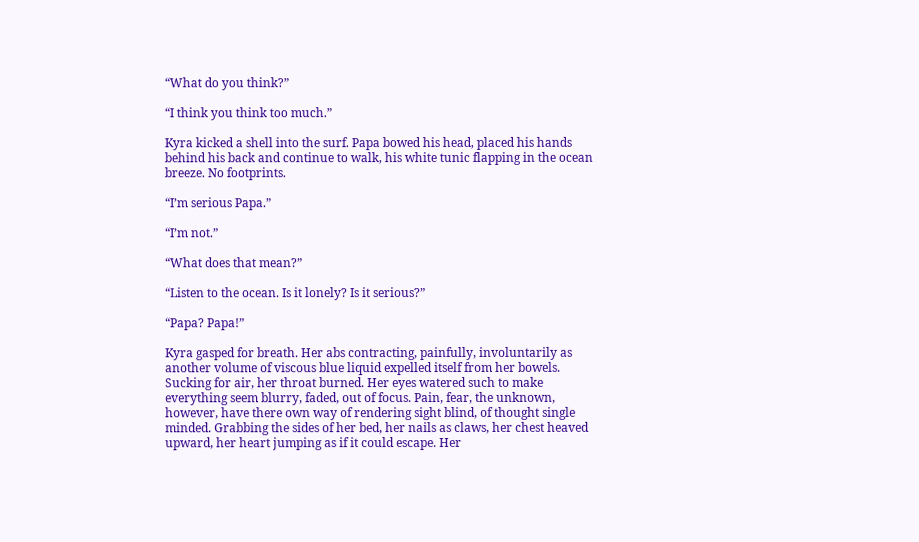“What do you think?”

“I think you think too much.”

Kyra kicked a shell into the surf. Papa bowed his head, placed his hands behind his back and continue to walk, his white tunic flapping in the ocean breeze. No footprints.

“I’m serious Papa.”

“I’m not.”

“What does that mean?”

“Listen to the ocean. Is it lonely? Is it serious?”

“Papa? Papa!”

Kyra gasped for breath. Her abs contracting, painfully, involuntarily as another volume of viscous blue liquid expelled itself from her bowels. Sucking for air, her throat burned. Her eyes watered such to make everything seem blurry, faded, out of focus. Pain, fear, the unknown, however, have there own way of rendering sight blind, of thought single minded. Grabbing the sides of her bed, her nails as claws, her chest heaved upward, her heart jumping as if it could escape. Her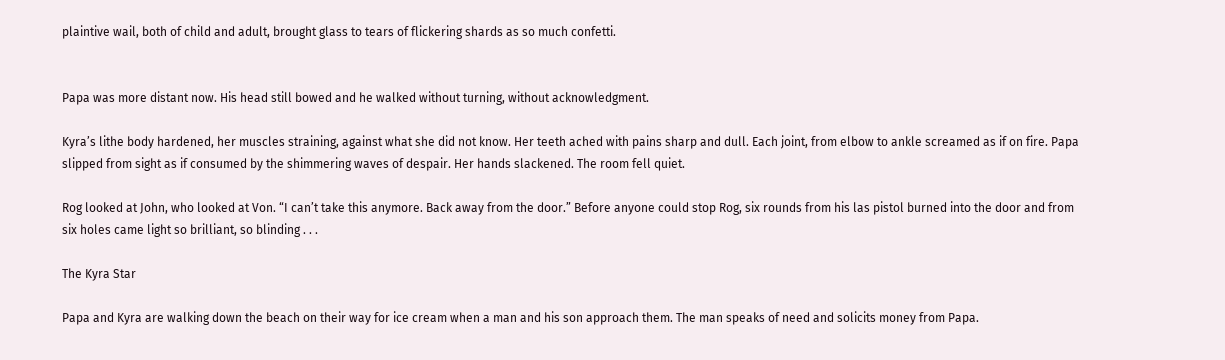plaintive wail, both of child and adult, brought glass to tears of flickering shards as so much confetti.


Papa was more distant now. His head still bowed and he walked without turning, without acknowledgment.

Kyra’s lithe body hardened, her muscles straining, against what she did not know. Her teeth ached with pains sharp and dull. Each joint, from elbow to ankle screamed as if on fire. Papa slipped from sight as if consumed by the shimmering waves of despair. Her hands slackened. The room fell quiet.

Rog looked at John, who looked at Von. “I can’t take this anymore. Back away from the door.” Before anyone could stop Rog, six rounds from his las pistol burned into the door and from six holes came light so brilliant, so blinding . . .

The Kyra Star

Papa and Kyra are walking down the beach on their way for ice cream when a man and his son approach them. The man speaks of need and solicits money from Papa.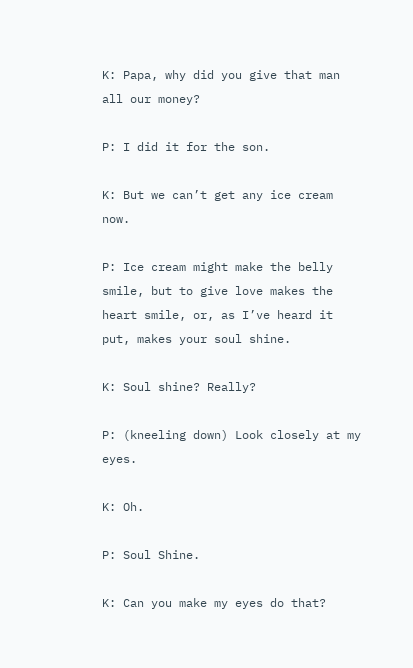K: Papa, why did you give that man all our money?

P: I did it for the son.

K: But we can’t get any ice cream now.

P: Ice cream might make the belly smile, but to give love makes the heart smile, or, as I’ve heard it put, makes your soul shine.

K: Soul shine? Really?

P: (kneeling down) Look closely at my eyes.

K: Oh.

P: Soul Shine.

K: Can you make my eyes do that?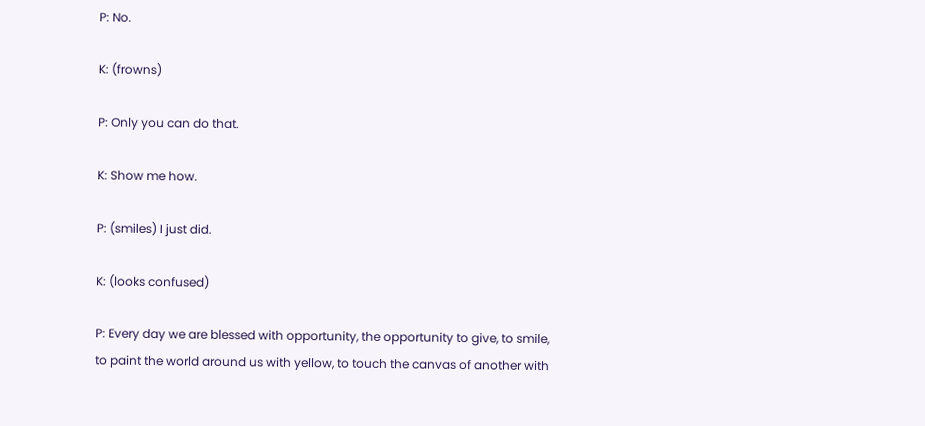P: No.

K: (frowns)

P: Only you can do that.

K: Show me how.

P: (smiles) I just did.

K: (looks confused)

P: Every day we are blessed with opportunity, the opportunity to give, to smile, to paint the world around us with yellow, to touch the canvas of another with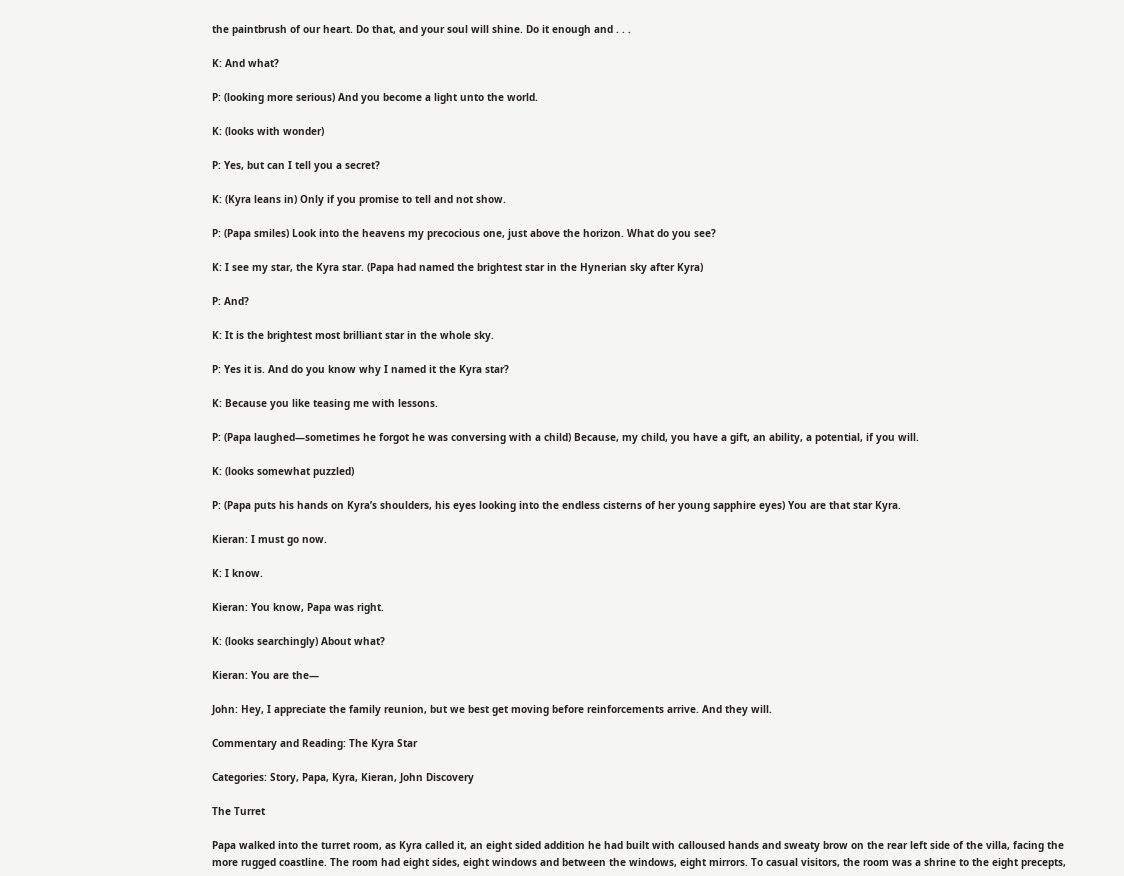the paintbrush of our heart. Do that, and your soul will shine. Do it enough and . . .

K: And what?

P: (looking more serious) And you become a light unto the world.

K: (looks with wonder)

P: Yes, but can I tell you a secret?

K: (Kyra leans in) Only if you promise to tell and not show.

P: (Papa smiles) Look into the heavens my precocious one, just above the horizon. What do you see?

K: I see my star, the Kyra star. (Papa had named the brightest star in the Hynerian sky after Kyra)

P: And?

K: It is the brightest most brilliant star in the whole sky.

P: Yes it is. And do you know why I named it the Kyra star?

K: Because you like teasing me with lessons.

P: (Papa laughed—sometimes he forgot he was conversing with a child) Because, my child, you have a gift, an ability, a potential, if you will.

K: (looks somewhat puzzled)

P: (Papa puts his hands on Kyra’s shoulders, his eyes looking into the endless cisterns of her young sapphire eyes) You are that star Kyra.

Kieran: I must go now.

K: I know.

Kieran: You know, Papa was right.

K: (looks searchingly) About what?

Kieran: You are the—

John: Hey, I appreciate the family reunion, but we best get moving before reinforcements arrive. And they will.

Commentary and Reading: The Kyra Star

Categories: Story, Papa, Kyra, Kieran, John Discovery

The Turret

Papa walked into the turret room, as Kyra called it, an eight sided addition he had built with calloused hands and sweaty brow on the rear left side of the villa, facing the more rugged coastline. The room had eight sides, eight windows and between the windows, eight mirrors. To casual visitors, the room was a shrine to the eight precepts,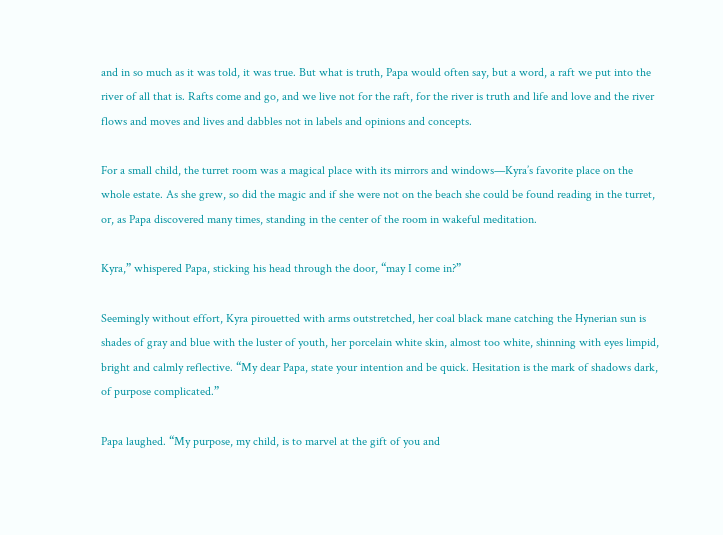and in so much as it was told, it was true. But what is truth, Papa would often say, but a word, a raft we put into the river of all that is. Rafts come and go, and we live not for the raft, for the river is truth and life and love and the river flows and moves and lives and dabbles not in labels and opinions and concepts.

For a small child, the turret room was a magical place with its mirrors and windows—Kyra’s favorite place on the whole estate. As she grew, so did the magic and if she were not on the beach she could be found reading in the turret, or, as Papa discovered many times, standing in the center of the room in wakeful meditation.

Kyra,” whispered Papa, sticking his head through the door, “may I come in?”

Seemingly without effort, Kyra pirouetted with arms outstretched, her coal black mane catching the Hynerian sun is shades of gray and blue with the luster of youth, her porcelain white skin, almost too white, shinning with eyes limpid, bright and calmly reflective. “My dear Papa, state your intention and be quick. Hesitation is the mark of shadows dark, of purpose complicated.”

Papa laughed. “My purpose, my child, is to marvel at the gift of you and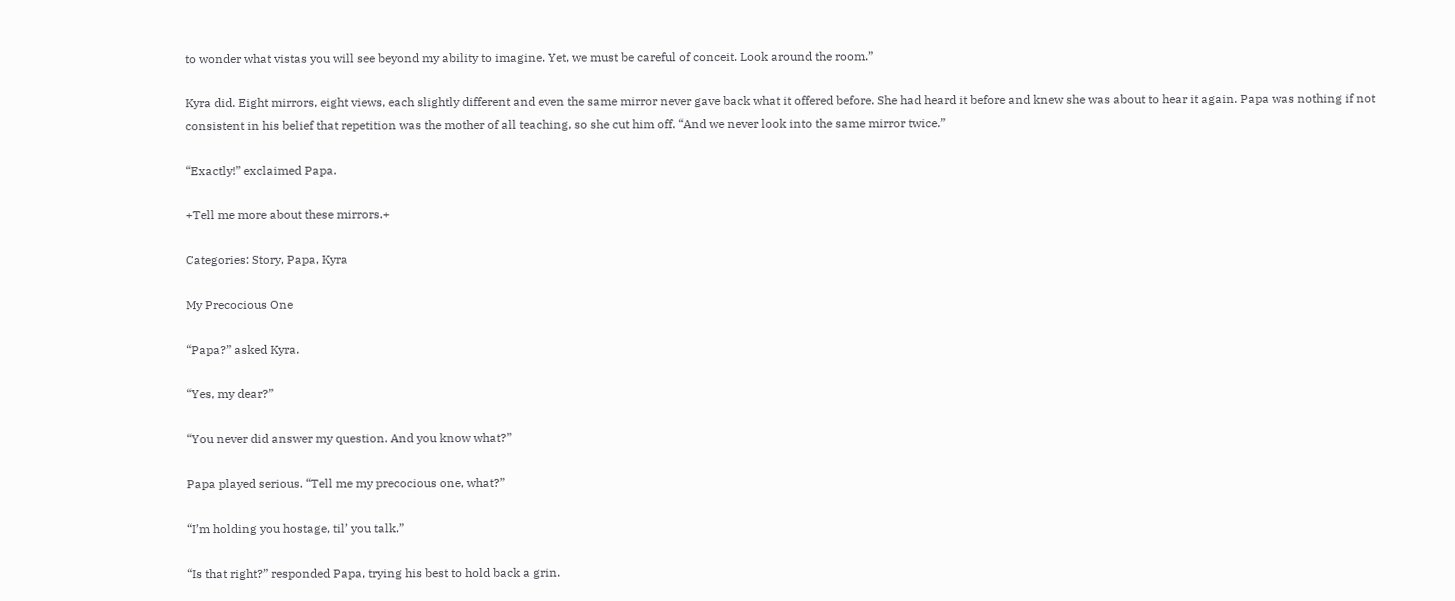to wonder what vistas you will see beyond my ability to imagine. Yet, we must be careful of conceit. Look around the room.”

Kyra did. Eight mirrors, eight views, each slightly different and even the same mirror never gave back what it offered before. She had heard it before and knew she was about to hear it again. Papa was nothing if not consistent in his belief that repetition was the mother of all teaching, so she cut him off. “And we never look into the same mirror twice.”

“Exactly!” exclaimed Papa.

+Tell me more about these mirrors.+

Categories: Story, Papa, Kyra

My Precocious One

“Papa?” asked Kyra.

“Yes, my dear?”

“You never did answer my question. And you know what?”

Papa played serious. “Tell me my precocious one, what?”

“I’m holding you hostage, til’ you talk.”

“Is that right?” responded Papa, trying his best to hold back a grin.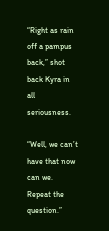“Right as rain off a pampus back,” shot back Kyra in all seriousness.

“Well, we can’t have that now can we. Repeat the question.”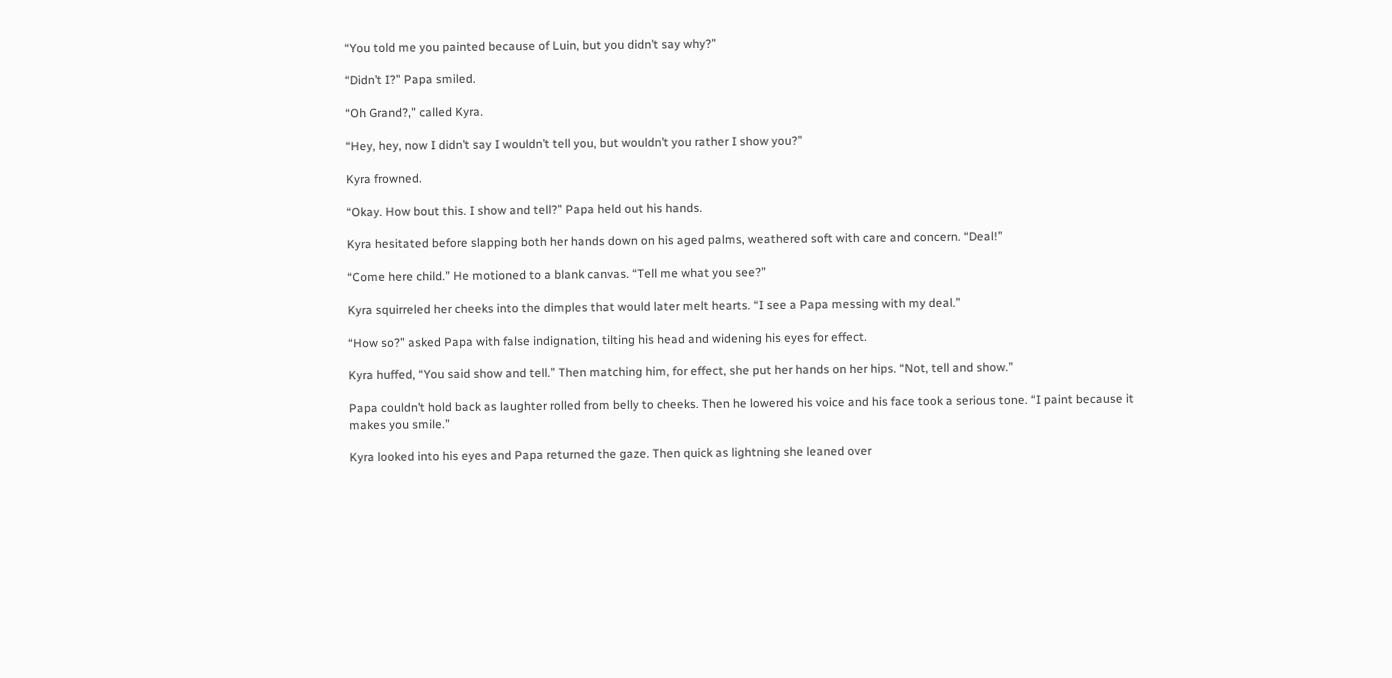“You told me you painted because of Luin, but you didn’t say why?”

“Didn’t I?” Papa smiled.

“Oh Grand?,” called Kyra.

“Hey, hey, now I didn’t say I wouldn’t tell you, but wouldn’t you rather I show you?”

Kyra frowned.

“Okay. How bout this. I show and tell?” Papa held out his hands.

Kyra hesitated before slapping both her hands down on his aged palms, weathered soft with care and concern. “Deal!”

“Come here child.” He motioned to a blank canvas. “Tell me what you see?”

Kyra squirreled her cheeks into the dimples that would later melt hearts. “I see a Papa messing with my deal.”

“How so?” asked Papa with false indignation, tilting his head and widening his eyes for effect.

Kyra huffed, “You said show and tell.” Then matching him, for effect, she put her hands on her hips. “Not, tell and show.”

Papa couldn’t hold back as laughter rolled from belly to cheeks. Then he lowered his voice and his face took a serious tone. “I paint because it makes you smile.”

Kyra looked into his eyes and Papa returned the gaze. Then quick as lightning she leaned over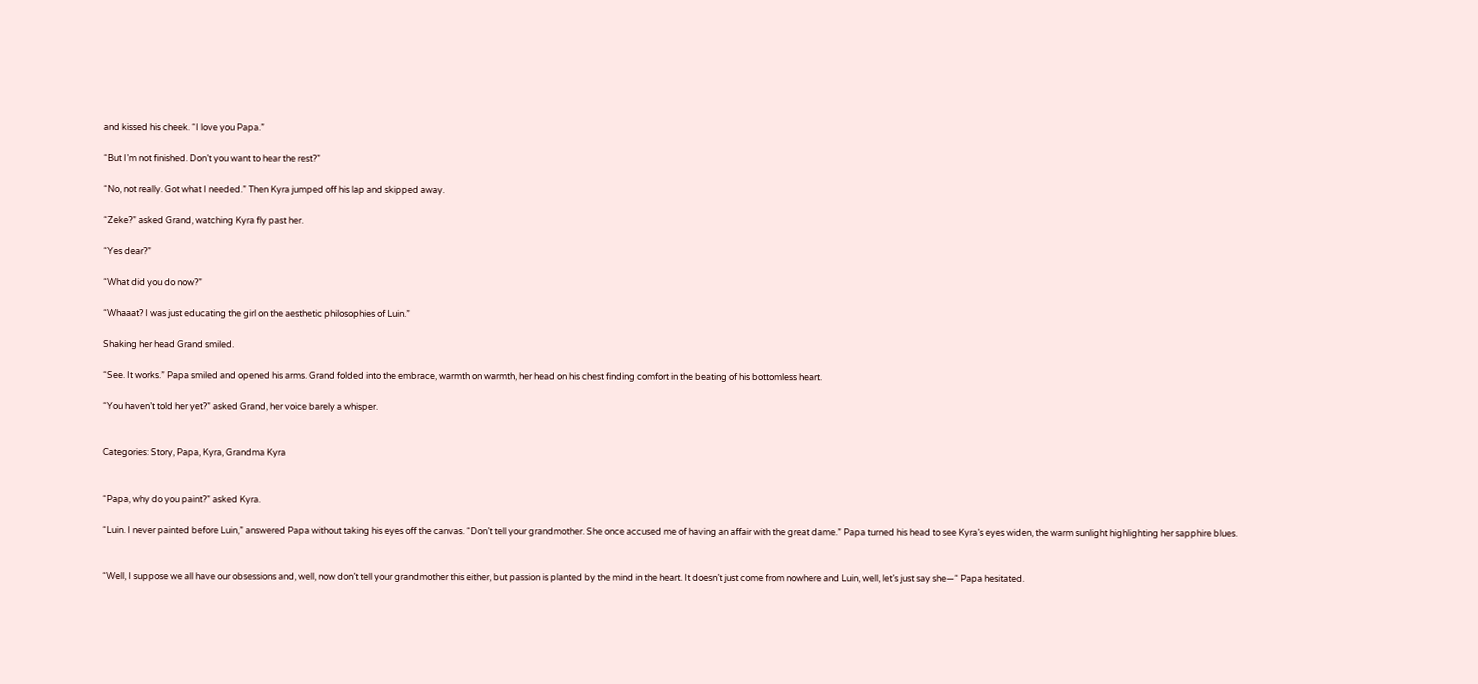and kissed his cheek. “I love you Papa.”

“But I’m not finished. Don’t you want to hear the rest?”

“No, not really. Got what I needed.” Then Kyra jumped off his lap and skipped away.

“Zeke?” asked Grand, watching Kyra fly past her.

“Yes dear?”

“What did you do now?”

“Whaaat? I was just educating the girl on the aesthetic philosophies of Luin.”

Shaking her head Grand smiled.

“See. It works.” Papa smiled and opened his arms. Grand folded into the embrace, warmth on warmth, her head on his chest finding comfort in the beating of his bottomless heart.

“You haven’t told her yet?” asked Grand, her voice barely a whisper.


Categories: Story, Papa, Kyra, Grandma Kyra


“Papa, why do you paint?” asked Kyra.

“Luin. I never painted before Luin,” answered Papa without taking his eyes off the canvas. “Don’t tell your grandmother. She once accused me of having an affair with the great dame.” Papa turned his head to see Kyra’s eyes widen, the warm sunlight highlighting her sapphire blues.


“Well, I suppose we all have our obsessions and, well, now don’t tell your grandmother this either, but passion is planted by the mind in the heart. It doesn’t just come from nowhere and Luin, well, let’s just say she—“ Papa hesitated.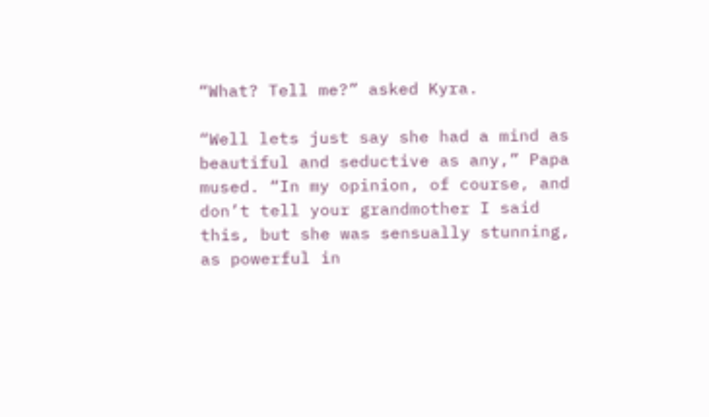“What? Tell me?” asked Kyra.

“Well lets just say she had a mind as beautiful and seductive as any,” Papa mused. “In my opinion, of course, and don’t tell your grandmother I said this, but she was sensually stunning, as powerful in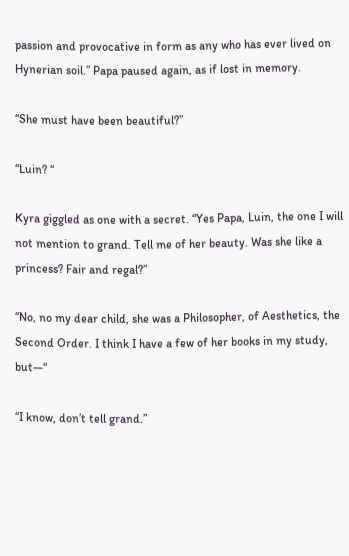passion and provocative in form as any who has ever lived on Hynerian soil.” Papa paused again, as if lost in memory.

“She must have been beautiful?”

“Luin? “

Kyra giggled as one with a secret. “Yes Papa, Luin, the one I will not mention to grand. Tell me of her beauty. Was she like a princess? Fair and regal?”

“No, no my dear child, she was a Philosopher, of Aesthetics, the Second Order. I think I have a few of her books in my study, but—“

“I know, don’t tell grand.”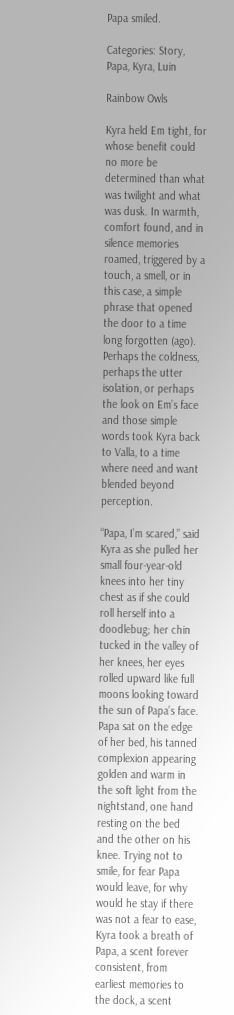Papa smiled.

Categories: Story, Papa, Kyra, Luin

Rainbow Owls

Kyra held Em tight, for whose benefit could no more be determined than what was twilight and what was dusk. In warmth, comfort found, and in silence memories roamed, triggered by a touch, a smell, or in this case, a simple phrase that opened the door to a time long forgotten (ago). Perhaps the coldness, perhaps the utter isolation, or perhaps the look on Em’s face and those simple words took Kyra back to Valla, to a time where need and want blended beyond perception.

“Papa, I’m scared,” said Kyra as she pulled her small four-year-old knees into her tiny chest as if she could roll herself into a doodlebug; her chin tucked in the valley of her knees, her eyes rolled upward like full moons looking toward the sun of Papa’s face. Papa sat on the edge of her bed, his tanned complexion appearing golden and warm in the soft light from the nightstand, one hand resting on the bed and the other on his knee. Trying not to smile, for fear Papa would leave, for why would he stay if there was not a fear to ease, Kyra took a breath of Papa, a scent forever consistent, from earliest memories to the dock, a scent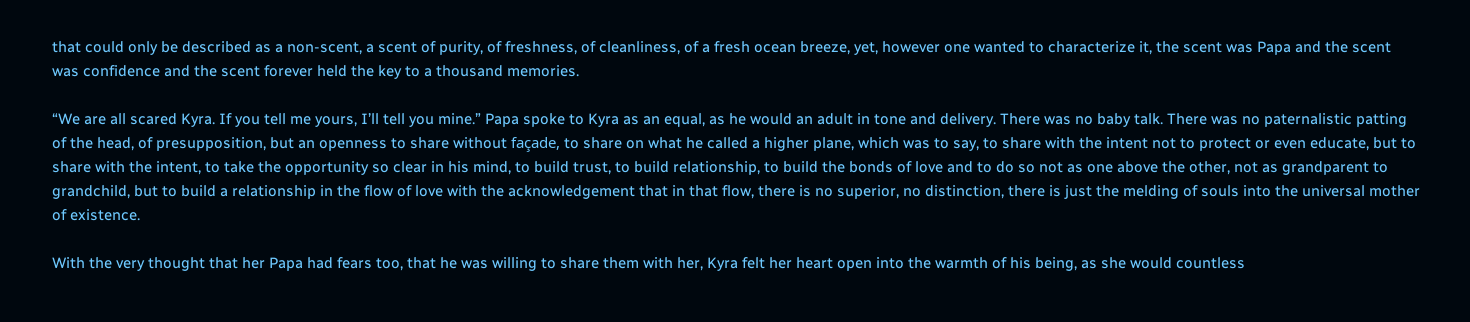that could only be described as a non-scent, a scent of purity, of freshness, of cleanliness, of a fresh ocean breeze, yet, however one wanted to characterize it, the scent was Papa and the scent was confidence and the scent forever held the key to a thousand memories.

“We are all scared Kyra. If you tell me yours, I’ll tell you mine.” Papa spoke to Kyra as an equal, as he would an adult in tone and delivery. There was no baby talk. There was no paternalistic patting of the head, of presupposition, but an openness to share without façade, to share on what he called a higher plane, which was to say, to share with the intent not to protect or even educate, but to share with the intent, to take the opportunity so clear in his mind, to build trust, to build relationship, to build the bonds of love and to do so not as one above the other, not as grandparent to grandchild, but to build a relationship in the flow of love with the acknowledgement that in that flow, there is no superior, no distinction, there is just the melding of souls into the universal mother of existence.

With the very thought that her Papa had fears too, that he was willing to share them with her, Kyra felt her heart open into the warmth of his being, as she would countless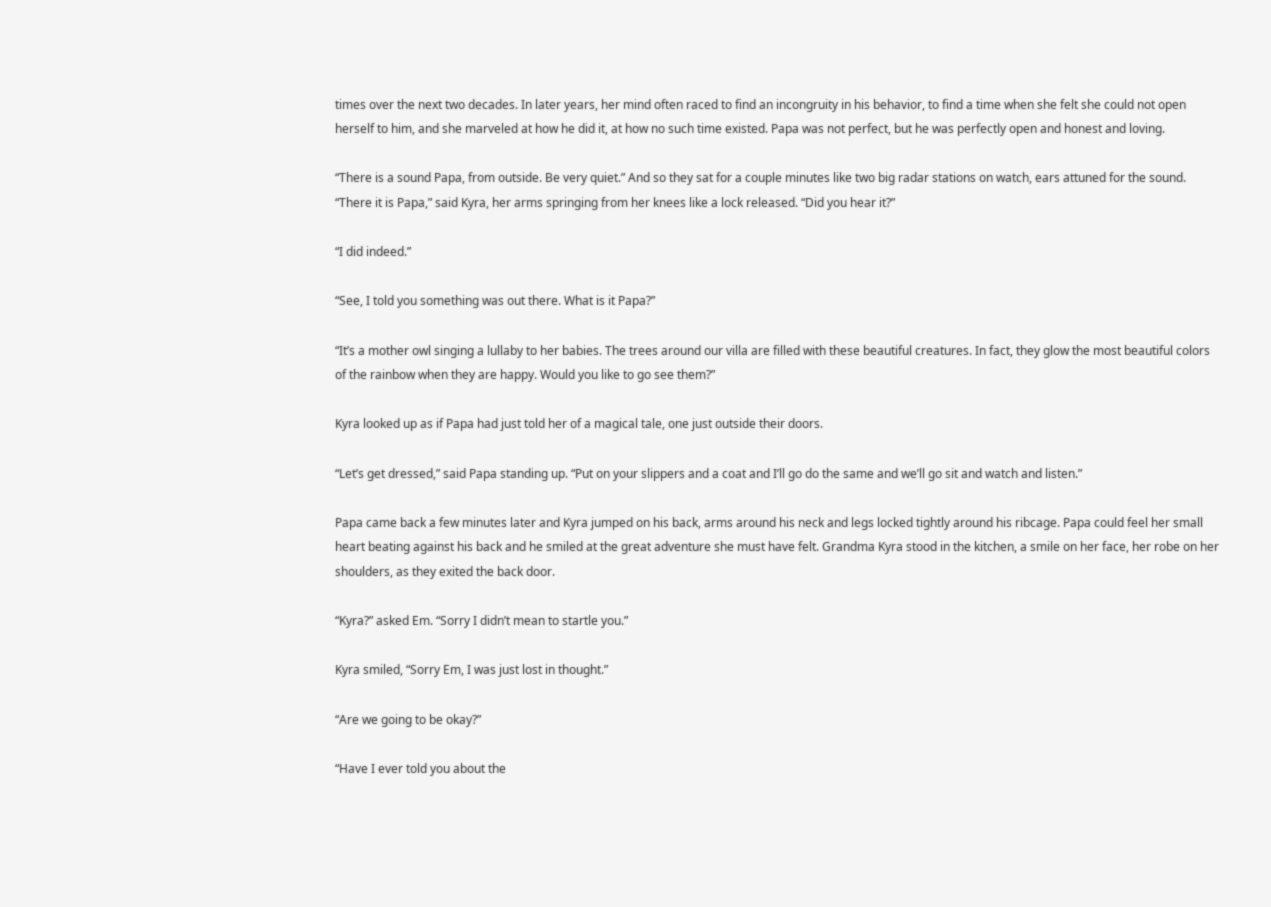times over the next two decades. In later years, her mind often raced to find an incongruity in his behavior, to find a time when she felt she could not open herself to him, and she marveled at how he did it, at how no such time existed. Papa was not perfect, but he was perfectly open and honest and loving.

“There is a sound Papa, from outside. Be very quiet.” And so they sat for a couple minutes like two big radar stations on watch, ears attuned for the sound. “There it is Papa,” said Kyra, her arms springing from her knees like a lock released. “Did you hear it?”

“I did indeed.”

“See, I told you something was out there. What is it Papa?”

“It’s a mother owl singing a lullaby to her babies. The trees around our villa are filled with these beautiful creatures. In fact, they glow the most beautiful colors of the rainbow when they are happy. Would you like to go see them?”

Kyra looked up as if Papa had just told her of a magical tale, one just outside their doors.

“Let’s get dressed,” said Papa standing up. “Put on your slippers and a coat and I’ll go do the same and we’ll go sit and watch and listen.”

Papa came back a few minutes later and Kyra jumped on his back, arms around his neck and legs locked tightly around his ribcage. Papa could feel her small heart beating against his back and he smiled at the great adventure she must have felt. Grandma Kyra stood in the kitchen, a smile on her face, her robe on her shoulders, as they exited the back door.

“Kyra?” asked Em. “Sorry I didn’t mean to startle you.”

Kyra smiled, “Sorry Em, I was just lost in thought.”

“Are we going to be okay?”

“Have I ever told you about the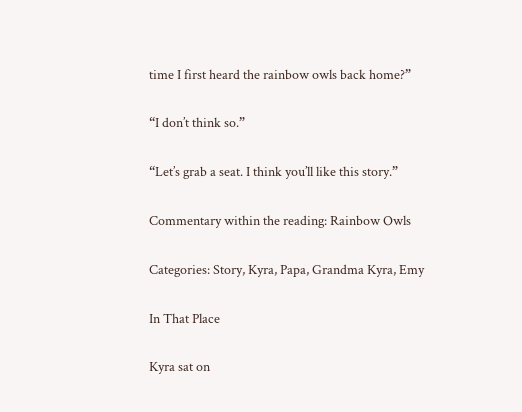time I first heard the rainbow owls back home?”

“I don’t think so.”

“Let’s grab a seat. I think you’ll like this story.”

Commentary within the reading: Rainbow Owls

Categories: Story, Kyra, Papa, Grandma Kyra, Emy

In That Place

Kyra sat on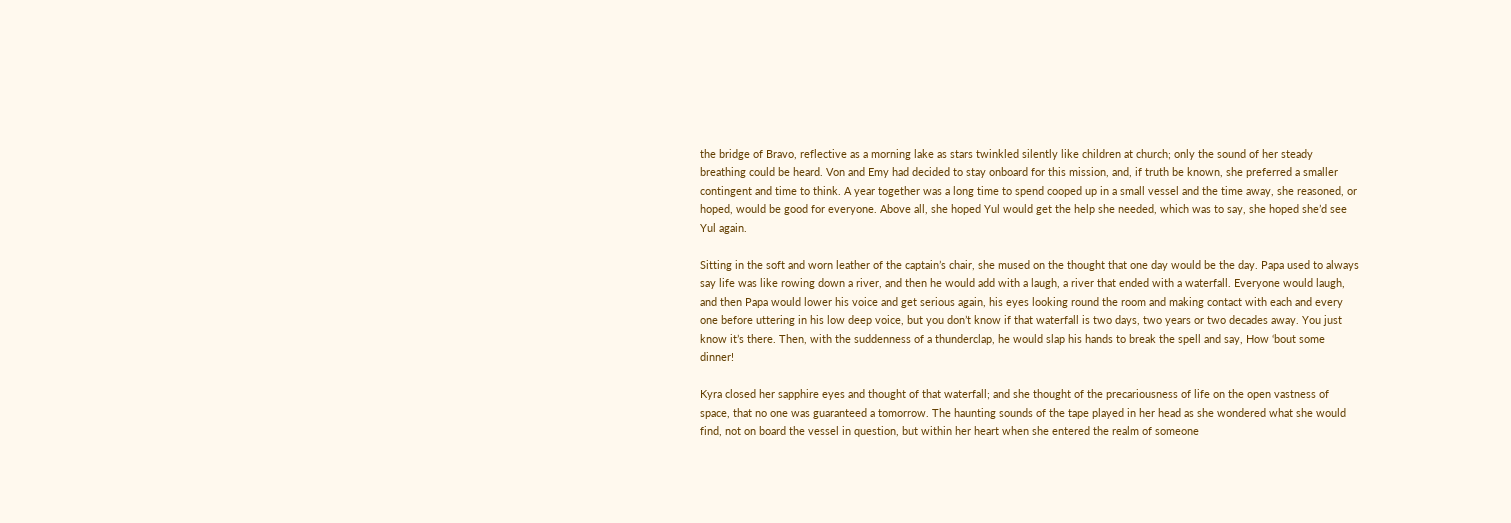the bridge of Bravo, reflective as a morning lake as stars twinkled silently like children at church; only the sound of her steady breathing could be heard. Von and Emy had decided to stay onboard for this mission, and, if truth be known, she preferred a smaller contingent and time to think. A year together was a long time to spend cooped up in a small vessel and the time away, she reasoned, or hoped, would be good for everyone. Above all, she hoped Yul would get the help she needed, which was to say, she hoped she’d see Yul again.

Sitting in the soft and worn leather of the captain’s chair, she mused on the thought that one day would be the day. Papa used to always say life was like rowing down a river, and then he would add with a laugh, a river that ended with a waterfall. Everyone would laugh, and then Papa would lower his voice and get serious again, his eyes looking round the room and making contact with each and every one before uttering in his low deep voice, but you don’t know if that waterfall is two days, two years or two decades away. You just know it’s there. Then, with the suddenness of a thunderclap, he would slap his hands to break the spell and say, How ‘bout some dinner!

Kyra closed her sapphire eyes and thought of that waterfall; and she thought of the precariousness of life on the open vastness of space, that no one was guaranteed a tomorrow. The haunting sounds of the tape played in her head as she wondered what she would find, not on board the vessel in question, but within her heart when she entered the realm of someone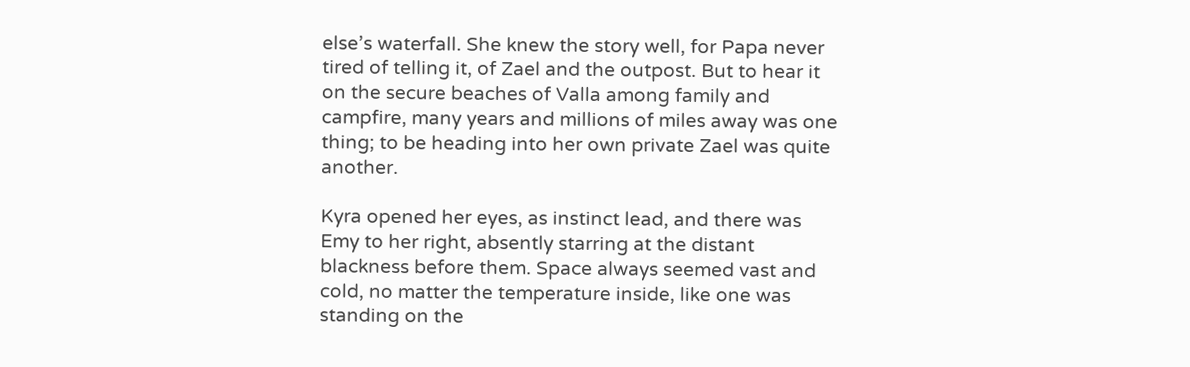else’s waterfall. She knew the story well, for Papa never tired of telling it, of Zael and the outpost. But to hear it on the secure beaches of Valla among family and campfire, many years and millions of miles away was one thing; to be heading into her own private Zael was quite another.

Kyra opened her eyes, as instinct lead, and there was Emy to her right, absently starring at the distant blackness before them. Space always seemed vast and cold, no matter the temperature inside, like one was standing on the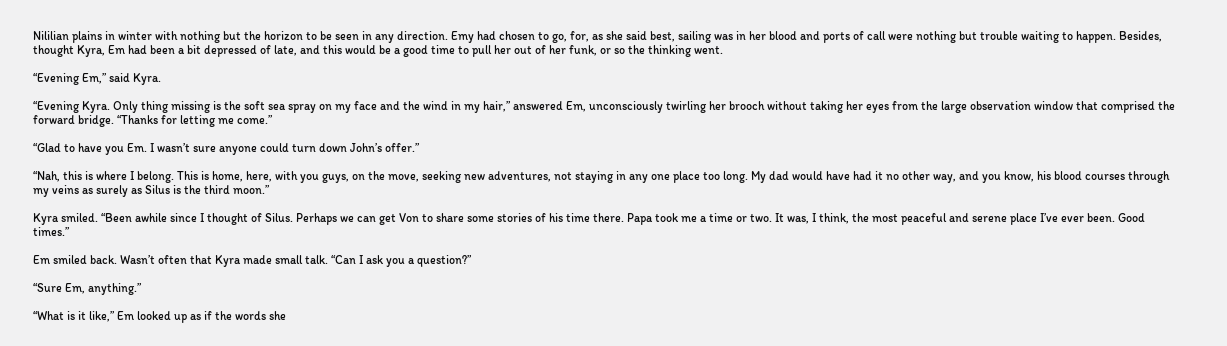Nililian plains in winter with nothing but the horizon to be seen in any direction. Emy had chosen to go, for, as she said best, sailing was in her blood and ports of call were nothing but trouble waiting to happen. Besides, thought Kyra, Em had been a bit depressed of late, and this would be a good time to pull her out of her funk, or so the thinking went.

“Evening Em,” said Kyra.

“Evening Kyra. Only thing missing is the soft sea spray on my face and the wind in my hair,” answered Em, unconsciously twirling her brooch without taking her eyes from the large observation window that comprised the forward bridge. “Thanks for letting me come.”

“Glad to have you Em. I wasn’t sure anyone could turn down John’s offer.”

“Nah, this is where I belong. This is home, here, with you guys, on the move, seeking new adventures, not staying in any one place too long. My dad would have had it no other way, and you know, his blood courses through my veins as surely as Silus is the third moon.”

Kyra smiled. “Been awhile since I thought of Silus. Perhaps we can get Von to share some stories of his time there. Papa took me a time or two. It was, I think, the most peaceful and serene place I’ve ever been. Good times.”

Em smiled back. Wasn’t often that Kyra made small talk. “Can I ask you a question?”

“Sure Em, anything.”

“What is it like,” Em looked up as if the words she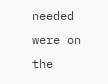needed were on the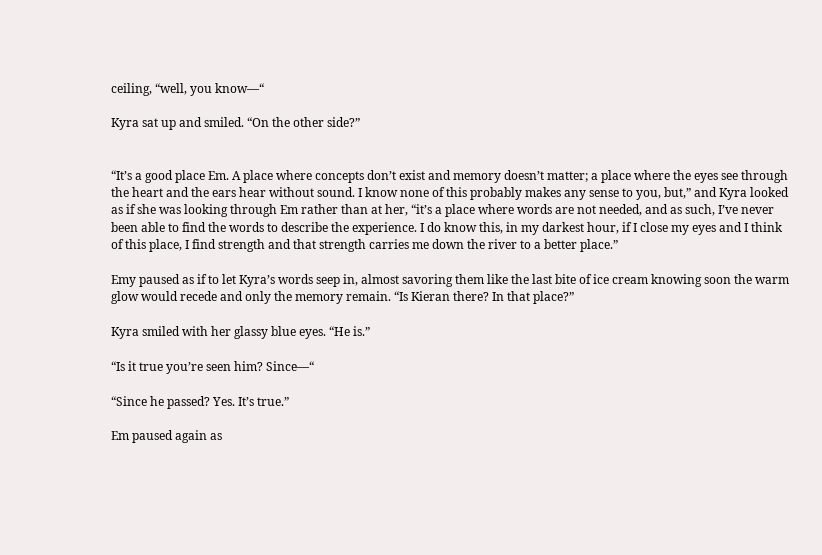ceiling, “well, you know—“

Kyra sat up and smiled. “On the other side?”


“It’s a good place Em. A place where concepts don’t exist and memory doesn’t matter; a place where the eyes see through the heart and the ears hear without sound. I know none of this probably makes any sense to you, but,” and Kyra looked as if she was looking through Em rather than at her, “it’s a place where words are not needed, and as such, I’ve never been able to find the words to describe the experience. I do know this, in my darkest hour, if I close my eyes and I think of this place, I find strength and that strength carries me down the river to a better place.”

Emy paused as if to let Kyra’s words seep in, almost savoring them like the last bite of ice cream knowing soon the warm glow would recede and only the memory remain. “Is Kieran there? In that place?”

Kyra smiled with her glassy blue eyes. “He is.”

“Is it true you’re seen him? Since—“

“Since he passed? Yes. It’s true.”

Em paused again as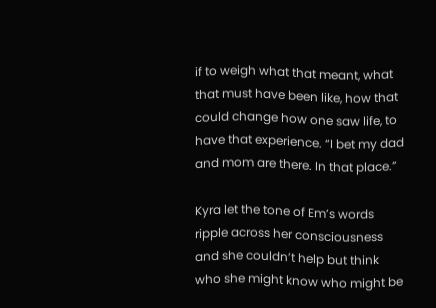if to weigh what that meant, what that must have been like, how that could change how one saw life, to have that experience. “I bet my dad and mom are there. In that place.”

Kyra let the tone of Em’s words ripple across her consciousness and she couldn’t help but think who she might know who might be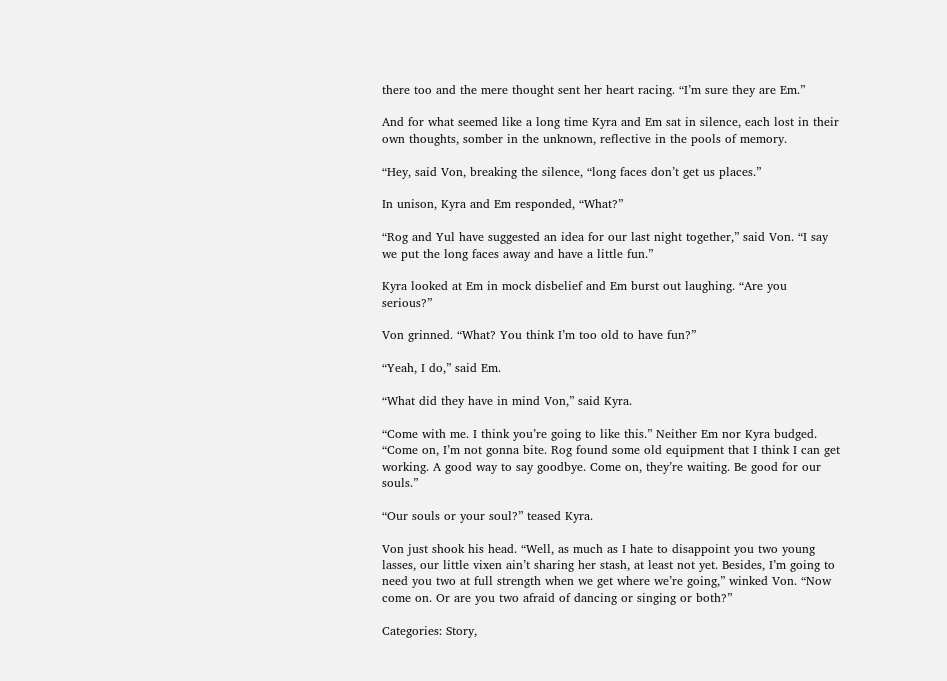there too and the mere thought sent her heart racing. “I’m sure they are Em.”

And for what seemed like a long time Kyra and Em sat in silence, each lost in their own thoughts, somber in the unknown, reflective in the pools of memory.

“Hey, said Von, breaking the silence, “long faces don’t get us places.”

In unison, Kyra and Em responded, “What?”

“Rog and Yul have suggested an idea for our last night together,” said Von. “I say we put the long faces away and have a little fun.”

Kyra looked at Em in mock disbelief and Em burst out laughing. “Are you serious?”

Von grinned. “What? You think I’m too old to have fun?”

“Yeah, I do,” said Em.

“What did they have in mind Von,” said Kyra.

“Come with me. I think you’re going to like this.” Neither Em nor Kyra budged. “Come on, I’m not gonna bite. Rog found some old equipment that I think I can get working. A good way to say goodbye. Come on, they’re waiting. Be good for our souls.”

“Our souls or your soul?” teased Kyra.

Von just shook his head. “Well, as much as I hate to disappoint you two young lasses, our little vixen ain’t sharing her stash, at least not yet. Besides, I’m going to need you two at full strength when we get where we’re going,” winked Von. “Now come on. Or are you two afraid of dancing or singing or both?”

Categories: Story,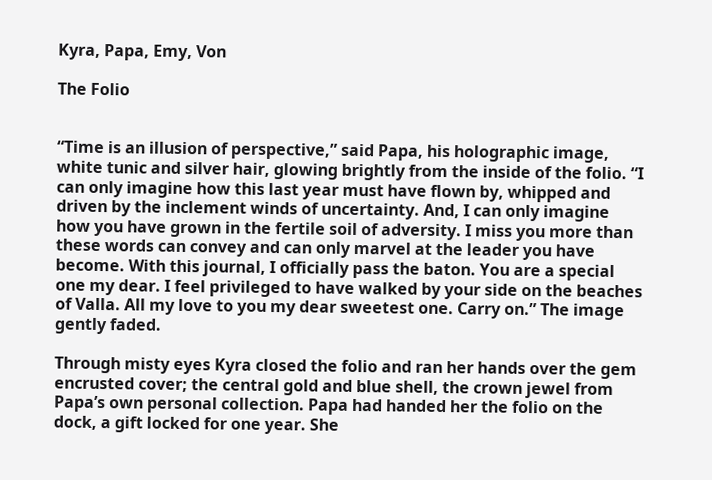Kyra, Papa, Emy, Von

The Folio


“Time is an illusion of perspective,” said Papa, his holographic image, white tunic and silver hair, glowing brightly from the inside of the folio. “I can only imagine how this last year must have flown by, whipped and driven by the inclement winds of uncertainty. And, I can only imagine how you have grown in the fertile soil of adversity. I miss you more than these words can convey and can only marvel at the leader you have become. With this journal, I officially pass the baton. You are a special one my dear. I feel privileged to have walked by your side on the beaches of Valla. All my love to you my dear sweetest one. Carry on.” The image gently faded.

Through misty eyes Kyra closed the folio and ran her hands over the gem encrusted cover; the central gold and blue shell, the crown jewel from Papa’s own personal collection. Papa had handed her the folio on the dock, a gift locked for one year. She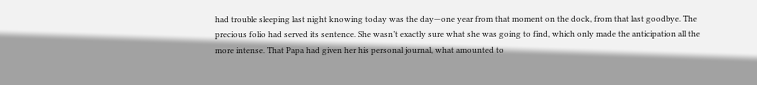had trouble sleeping last night knowing today was the day—one year from that moment on the dock, from that last goodbye. The precious folio had served its sentence. She wasn’t exactly sure what she was going to find, which only made the anticipation all the more intense. That Papa had given her his personal journal, what amounted to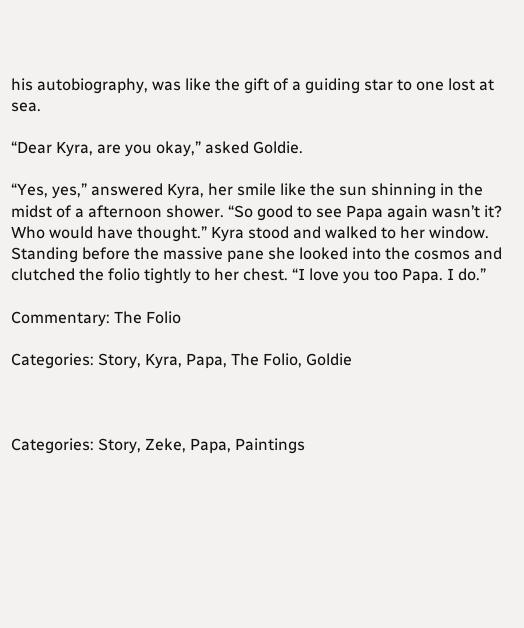his autobiography, was like the gift of a guiding star to one lost at sea.

“Dear Kyra, are you okay,” asked Goldie.

“Yes, yes,” answered Kyra, her smile like the sun shinning in the midst of a afternoon shower. “So good to see Papa again wasn’t it? Who would have thought.” Kyra stood and walked to her window. Standing before the massive pane she looked into the cosmos and clutched the folio tightly to her chest. “I love you too Papa. I do.”

Commentary: The Folio

Categories: Story, Kyra, Papa, The Folio, Goldie



Categories: Story, Zeke, Papa, Paintings